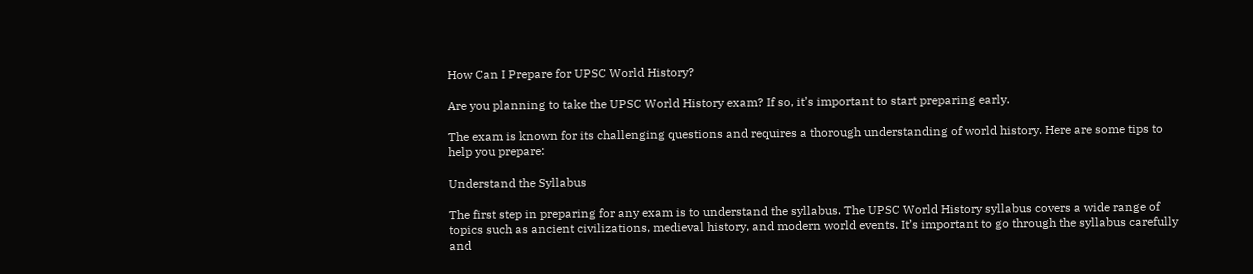How Can I Prepare for UPSC World History?

Are you planning to take the UPSC World History exam? If so, it’s important to start preparing early.

The exam is known for its challenging questions and requires a thorough understanding of world history. Here are some tips to help you prepare:

Understand the Syllabus

The first step in preparing for any exam is to understand the syllabus. The UPSC World History syllabus covers a wide range of topics such as ancient civilizations, medieval history, and modern world events. It’s important to go through the syllabus carefully and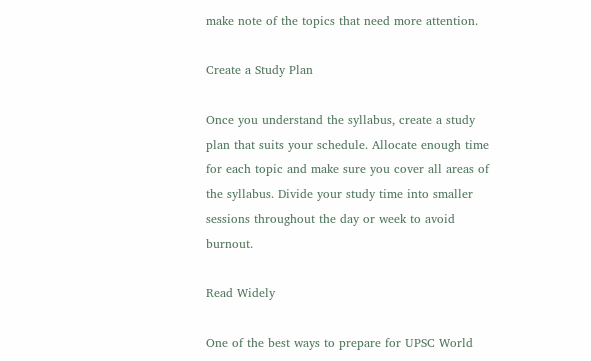make note of the topics that need more attention.

Create a Study Plan

Once you understand the syllabus, create a study plan that suits your schedule. Allocate enough time for each topic and make sure you cover all areas of the syllabus. Divide your study time into smaller sessions throughout the day or week to avoid burnout.

Read Widely

One of the best ways to prepare for UPSC World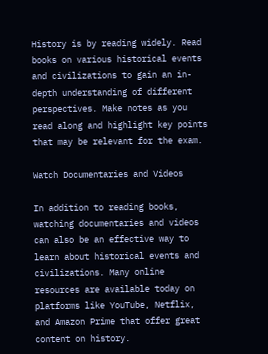History is by reading widely. Read books on various historical events and civilizations to gain an in-depth understanding of different perspectives. Make notes as you read along and highlight key points that may be relevant for the exam.

Watch Documentaries and Videos

In addition to reading books, watching documentaries and videos can also be an effective way to learn about historical events and civilizations. Many online resources are available today on platforms like YouTube, Netflix, and Amazon Prime that offer great content on history.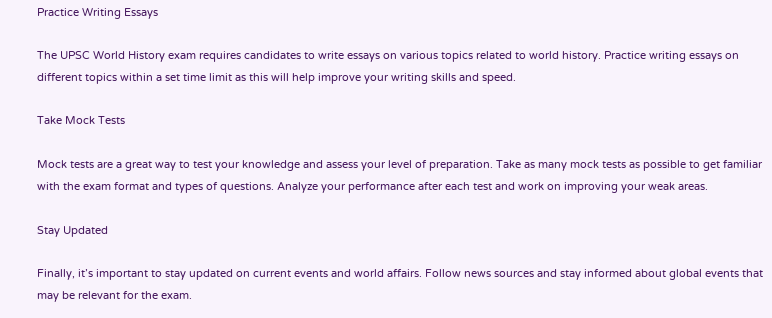Practice Writing Essays

The UPSC World History exam requires candidates to write essays on various topics related to world history. Practice writing essays on different topics within a set time limit as this will help improve your writing skills and speed.

Take Mock Tests

Mock tests are a great way to test your knowledge and assess your level of preparation. Take as many mock tests as possible to get familiar with the exam format and types of questions. Analyze your performance after each test and work on improving your weak areas.

Stay Updated

Finally, it’s important to stay updated on current events and world affairs. Follow news sources and stay informed about global events that may be relevant for the exam.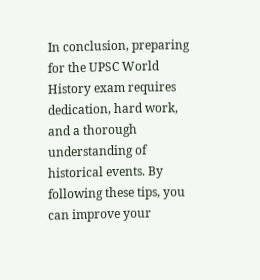In conclusion, preparing for the UPSC World History exam requires dedication, hard work, and a thorough understanding of historical events. By following these tips, you can improve your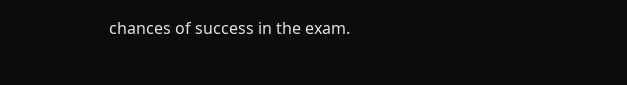chances of success in the exam.